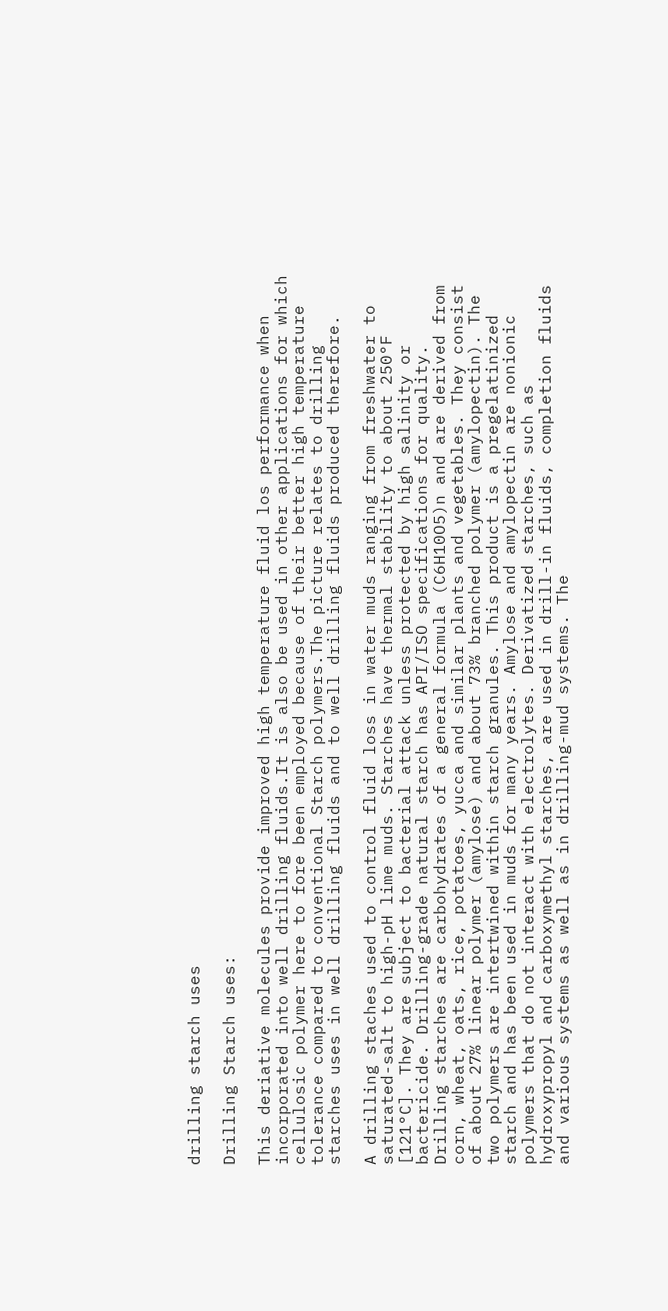drilling starch uses

Drilling Starch uses:

This deriative molecules provide improved high temperature fluid los performance when incorporated into well drilling fluids.It is also be used in other applications for which cellulosic polymer here to fore been employed because of their better high temperature tolerance compared to conventional Starch polymers.The picture relates to drilling starches uses in well drilling fluids and to well drilling fluids produced therefore.

A drilling staches used to control fluid loss in water muds ranging from freshwater to saturated-salt to high-pH lime muds. Starches have thermal stability to about 250°F [121°C]. They are subject to bacterial attack unless protected by high salinity or bactericide. Drilling-grade natural starch has API/ISO specifications for quality. Drilling starches are carbohydrates of a general formula (C6H10O5)n and are derived from corn, wheat, oats, rice, potatoes, yucca and similar plants and vegetables. They consist of about 27% linear polymer (amylose) and about 73% branched polymer (amylopectin). The two polymers are intertwined within starch granules. This product is a pregelatinized starch and has been used in muds for many years. Amylose and amylopectin are nonionic polymers that do not interact with electrolytes. Derivatized starches, such as hydroxypropyl and carboxymethyl starches, are used in drill-in fluids, completion fluids and various systems as well as in drilling-mud systems. The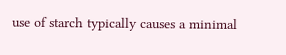use of starch typically causes a minimal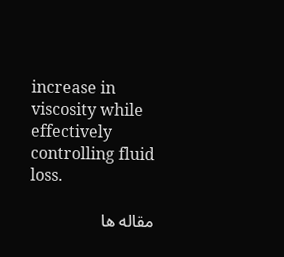increase in viscosity while effectively controlling fluid loss.

مقاله ها